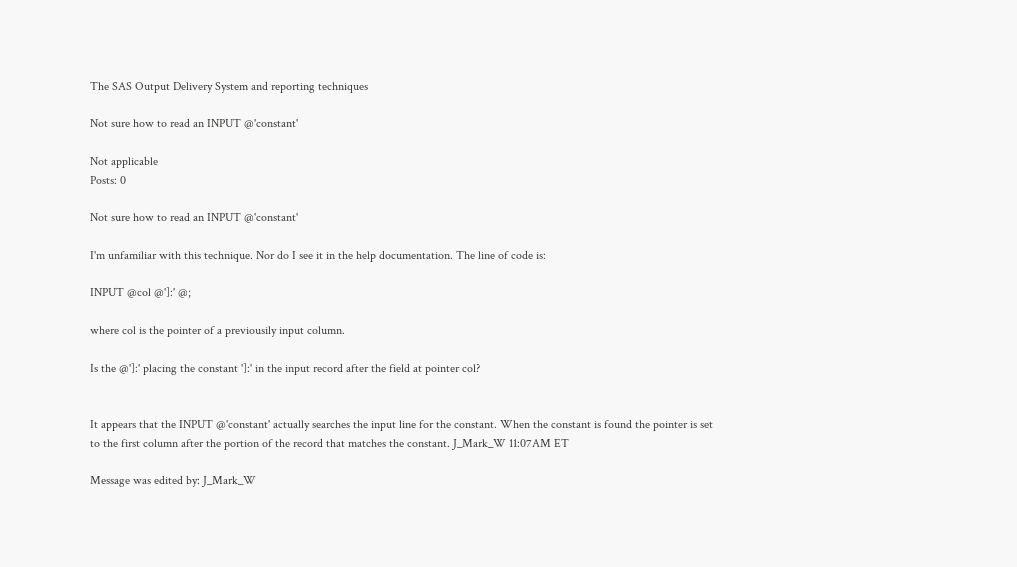The SAS Output Delivery System and reporting techniques

Not sure how to read an INPUT @'constant'

Not applicable
Posts: 0

Not sure how to read an INPUT @'constant'

I'm unfamiliar with this technique. Nor do I see it in the help documentation. The line of code is:

INPUT @col @']:' @;

where col is the pointer of a previousily input column.

Is the @']:' placing the constant ']:' in the input record after the field at pointer col?


It appears that the INPUT @'constant' actually searches the input line for the constant. When the constant is found the pointer is set to the first column after the portion of the record that matches the constant. J_Mark_W 11:07AM ET

Message was edited by: J_Mark_W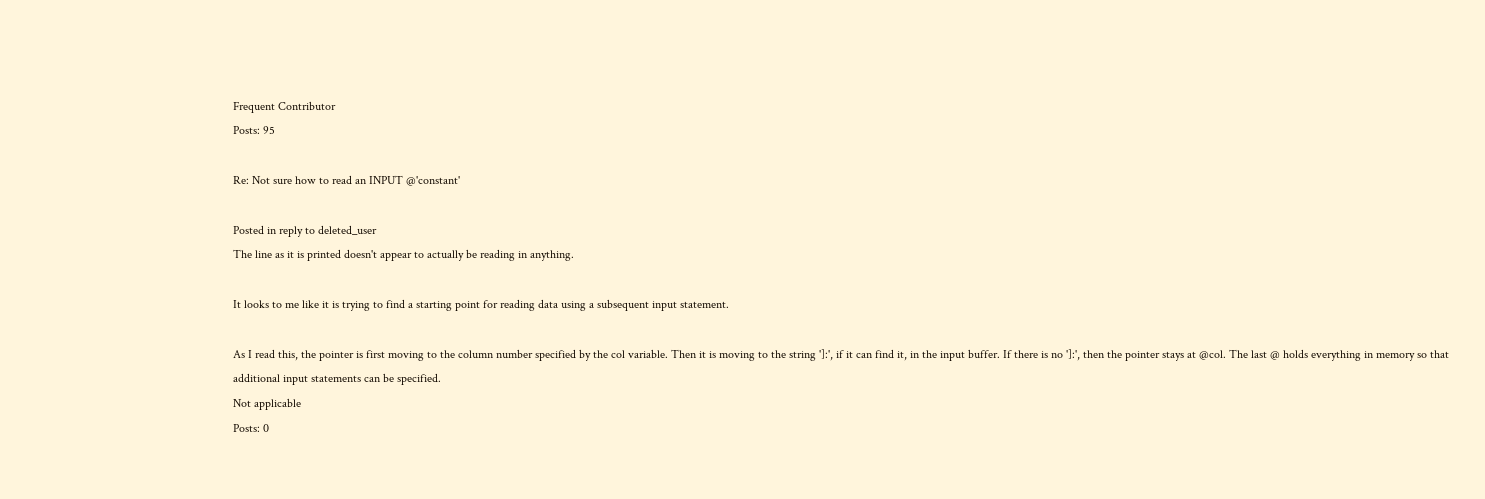Frequent Contributor
Posts: 95

Re: Not sure how to read an INPUT @'constant'

Posted in reply to deleted_user
The line as it is printed doesn't appear to actually be reading in anything.

It looks to me like it is trying to find a starting point for reading data using a subsequent input statement.

As I read this, the pointer is first moving to the column number specified by the col variable. Then it is moving to the string ']:', if it can find it, in the input buffer. If there is no ']:', then the pointer stays at @col. The last @ holds everything in memory so that additional input statements can be specified.
Not applicable
Posts: 0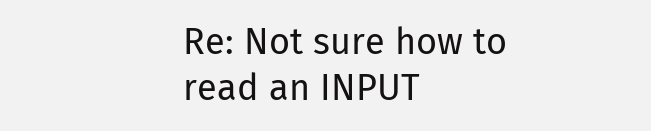Re: Not sure how to read an INPUT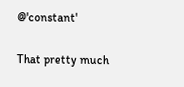@'constant'

That pretty much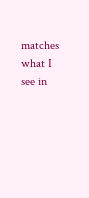matches what I see in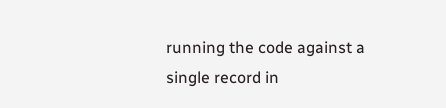running the code against a single record in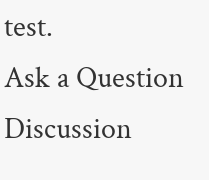test.
Ask a Question
Discussion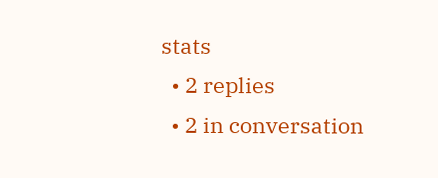stats
  • 2 replies
  • 2 in conversation